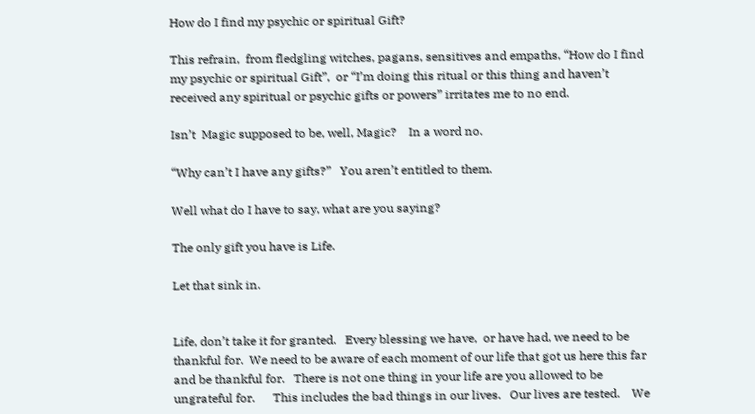How do I find my psychic or spiritual Gift?

This refrain,  from fledgling witches, pagans, sensitives and empaths, “How do I find my psychic or spiritual Gift”,  or “I’m doing this ritual or this thing and haven’t received any spiritual or psychic gifts or powers” irritates me to no end.

Isn’t  Magic supposed to be, well, Magic?    In a word no.

“Why can’t I have any gifts?”   You aren’t entitled to them.

Well what do I have to say, what are you saying?

The only gift you have is Life.

Let that sink in.


Life, don’t take it for granted.   Every blessing we have,  or have had, we need to be thankful for.  We need to be aware of each moment of our life that got us here this far and be thankful for.   There is not one thing in your life are you allowed to be ungrateful for.      This includes the bad things in our lives.   Our lives are tested.    We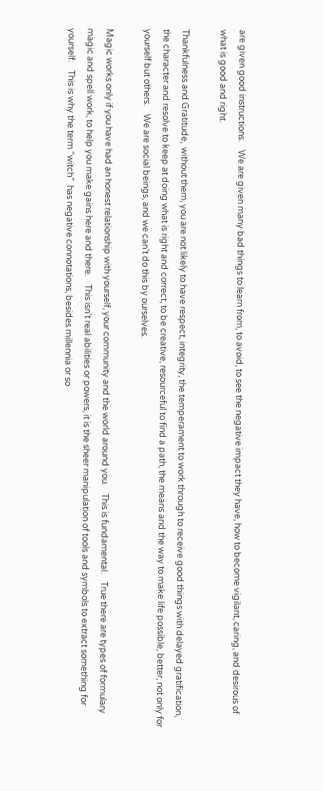are given good instructions.    We are given many bad things to learn from, to avoid, to see the negative impact they have, how to become vigilant, caring, and desirous of what is good and right.

Thankfulness and Gratitude,  without them, you are not likely to have respect, integrity, the temperament to work through to receive good things with delayed gratification,  the character and resolve to keep at doing what is right and correct, to be creative, resourceful to find a path, the means and the way to make life possible, better, not only for yourself but others.    We are social beings, and we can’t do this by ourselves.

Magic works only if you have had an honest relationship with yourself, your community and the world around you.    This is fundamental.    True there are types of formulary magic and spell work, to help you make gains here and there.    This isn’t real abilities or powers, it is the sheer manipulation of tools and symbols to extract something for yourself.    This is why the term “witch”  has negative connotations, besides millennia or so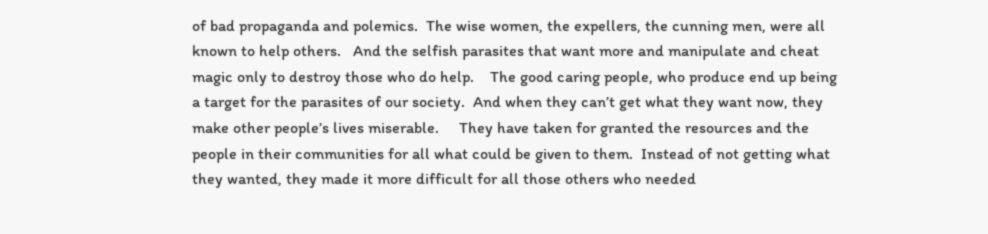of bad propaganda and polemics.  The wise women, the expellers, the cunning men, were all known to help others.   And the selfish parasites that want more and manipulate and cheat magic only to destroy those who do help.    The good caring people, who produce end up being a target for the parasites of our society.  And when they can’t get what they want now, they make other people’s lives miserable.     They have taken for granted the resources and the people in their communities for all what could be given to them.  Instead of not getting what they wanted, they made it more difficult for all those others who needed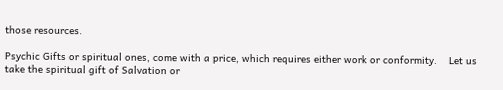those resources.

Psychic Gifts or spiritual ones, come with a price, which requires either work or conformity.    Let us take the spiritual gift of Salvation or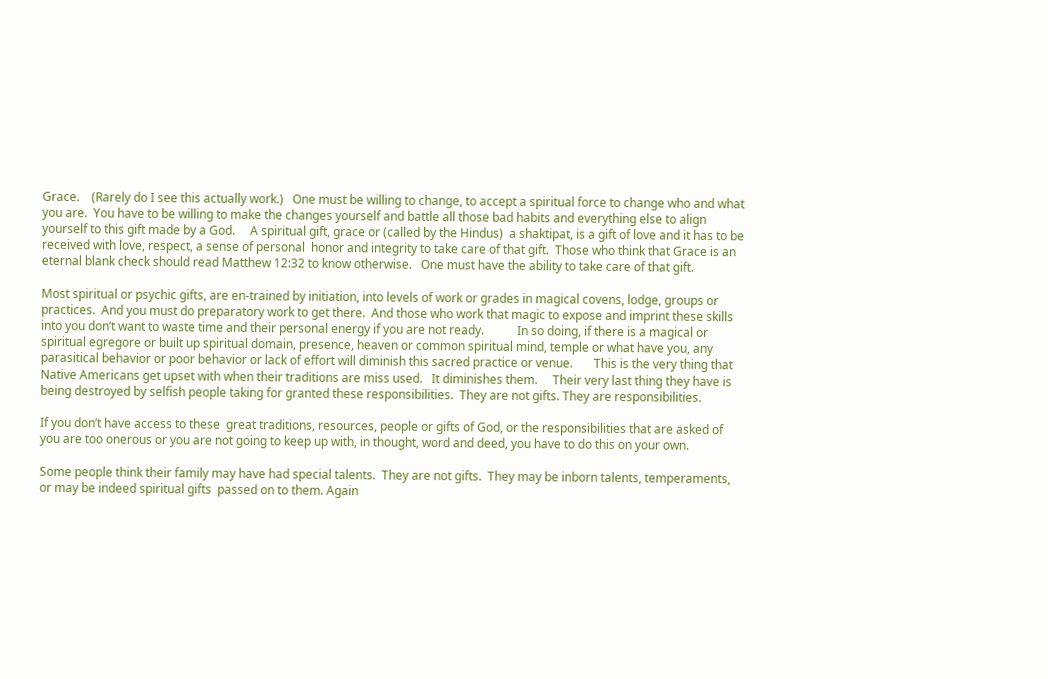Grace.    (Rarely do I see this actually work.)   One must be willing to change, to accept a spiritual force to change who and what you are.  You have to be willing to make the changes yourself and battle all those bad habits and everything else to align yourself to this gift made by a God.     A spiritual gift, grace or (called by the Hindus)  a shaktipat, is a gift of love and it has to be received with love, respect, a sense of personal  honor and integrity to take care of that gift.  Those who think that Grace is an eternal blank check should read Matthew 12:32 to know otherwise.   One must have the ability to take care of that gift.

Most spiritual or psychic gifts, are en-trained by initiation, into levels of work or grades in magical covens, lodge, groups or practices.  And you must do preparatory work to get there.  And those who work that magic to expose and imprint these skills into you don’t want to waste time and their personal energy if you are not ready.           In so doing, if there is a magical or spiritual egregore or built up spiritual domain, presence, heaven or common spiritual mind, temple or what have you, any parasitical behavior or poor behavior or lack of effort will diminish this sacred practice or venue.       This is the very thing that Native Americans get upset with when their traditions are miss used.   It diminishes them.     Their very last thing they have is being destroyed by selfish people taking for granted these responsibilities.  They are not gifts. They are responsibilities.

If you don’t have access to these  great traditions, resources, people or gifts of God, or the responsibilities that are asked of you are too onerous or you are not going to keep up with, in thought, word and deed, you have to do this on your own.

Some people think their family may have had special talents.  They are not gifts.  They may be inborn talents, temperaments, or may be indeed spiritual gifts  passed on to them. Again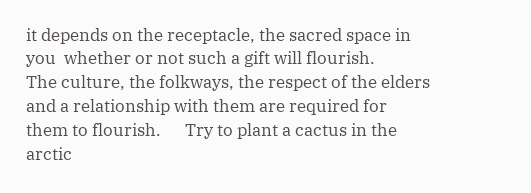it depends on the receptacle, the sacred space in you  whether or not such a gift will flourish.       The culture, the folkways, the respect of the elders and a relationship with them are required for them to flourish.      Try to plant a cactus in the arctic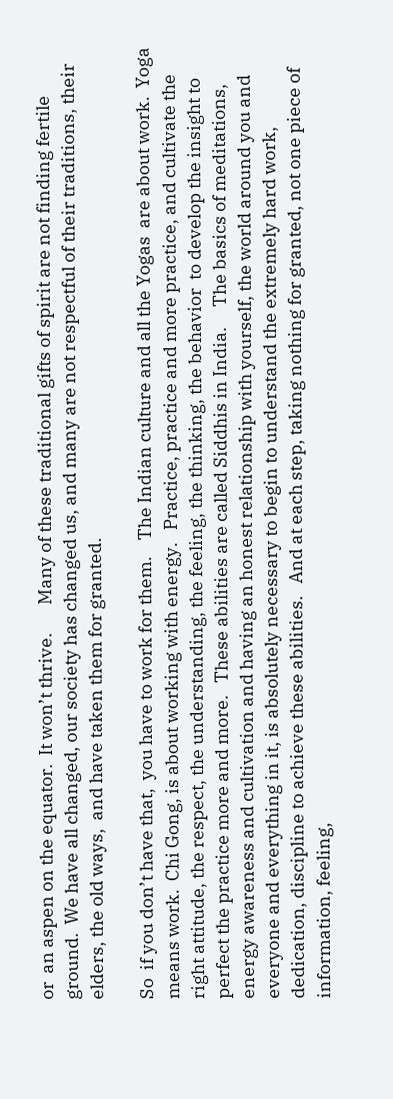or  an aspen on the equator.  It won’t thrive.       Many of these traditional gifts of spirit are not finding fertile ground.  We have all changed, our society has changed us, and many are not respectful of their traditions, their elders, the old ways,  and have taken them for granted.

So  if you don’t have that,  you have to work for them.    The Indian culture and all the Yogas  are about work.  Yoga means work.  Chi Gong, is about working with energy.   Practice, practice and more practice, and cultivate the right attitude, the respect, the understanding, the feeling, the thinking, the behavior  to develop the insight to perfect the practice more and more.   These abilities are called Siddhis in India.     The basics of meditations,  energy awareness and cultivation and having an honest relationship with yourself, the world around you and everyone and everything in it, is absolutely necessary to begin to understand the extremely hard work, dedication, discipline to achieve these abilities.   And at each step, taking nothing for granted, not one piece of information, feeling,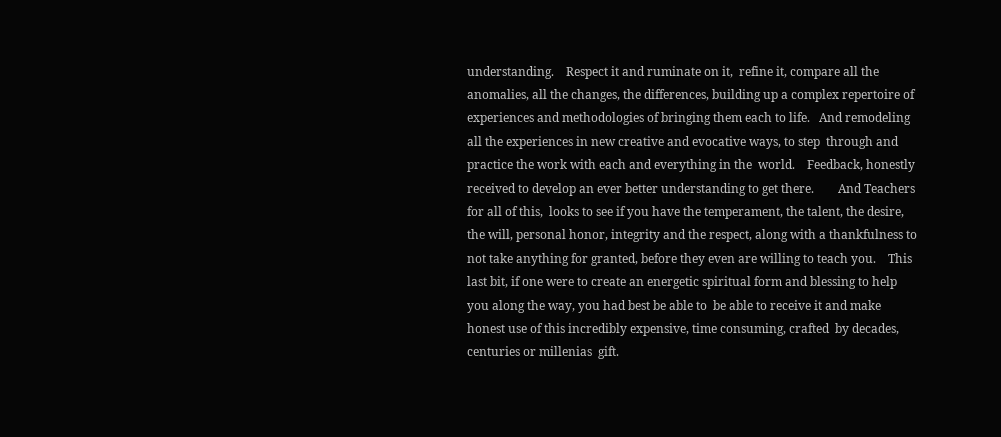understanding.    Respect it and ruminate on it,  refine it, compare all the anomalies, all the changes, the differences, building up a complex repertoire of experiences and methodologies of bringing them each to life.   And remodeling all the experiences in new creative and evocative ways, to step  through and practice the work with each and everything in the  world.    Feedback, honestly received to develop an ever better understanding to get there.        And Teachers for all of this,  looks to see if you have the temperament, the talent, the desire, the will, personal honor, integrity and the respect, along with a thankfulness to not take anything for granted, before they even are willing to teach you.    This last bit, if one were to create an energetic spiritual form and blessing to help you along the way, you had best be able to  be able to receive it and make honest use of this incredibly expensive, time consuming, crafted  by decades, centuries or millenias  gift.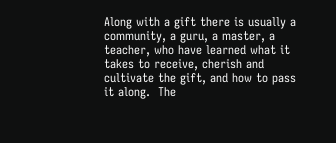Along with a gift there is usually a community, a guru, a master, a teacher, who have learned what it takes to receive, cherish and cultivate the gift, and how to pass it along.  The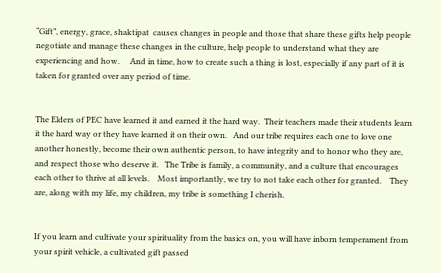“Gift”, energy, grace, shaktipat  causes changes in people and those that share these gifts help people negotiate and manage these changes in the culture, help people to understand what they are experiencing and how.     And in time, how to create such a thing is lost, especially if any part of it is taken for granted over any period of time.


The Elders of PEC have learned it and earned it the hard way.  Their teachers made their students learn it the hard way or they have learned it on their own.   And our tribe requires each one to love one another honestly, become their own authentic person, to have integrity and to honor who they are, and respect those who deserve it.   The Tribe is family, a community, and a culture that encourages each other to thrive at all levels.    Most importantly, we try to not take each other for granted.    They are, along with my life, my children, my tribe is something I cherish.


If you learn and cultivate your spirituality from the basics on, you will have inborn temperament from your spirit vehicle, a cultivated gift passed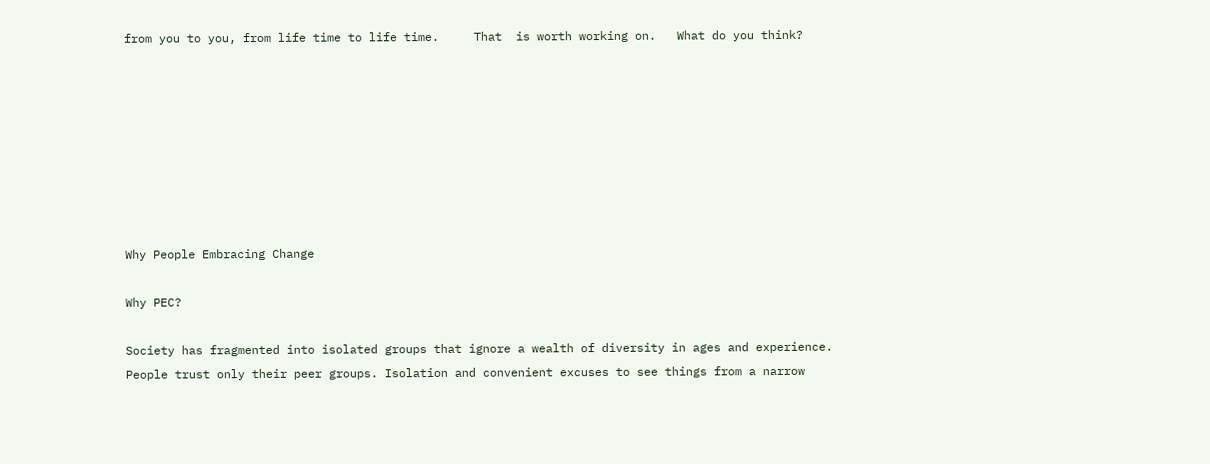from you to you, from life time to life time.     That  is worth working on.   What do you think?








Why People Embracing Change

Why PEC?

Society has fragmented into isolated groups that ignore a wealth of diversity in ages and experience. People trust only their peer groups. Isolation and convenient excuses to see things from a narrow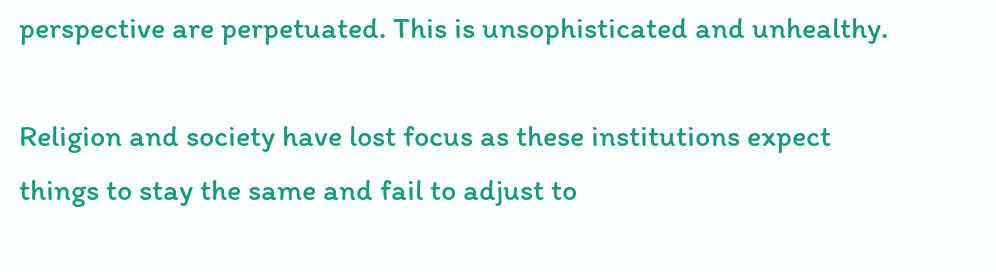perspective are perpetuated. This is unsophisticated and unhealthy.

Religion and society have lost focus as these institutions expect things to stay the same and fail to adjust to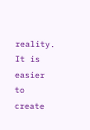reality. It is easier to create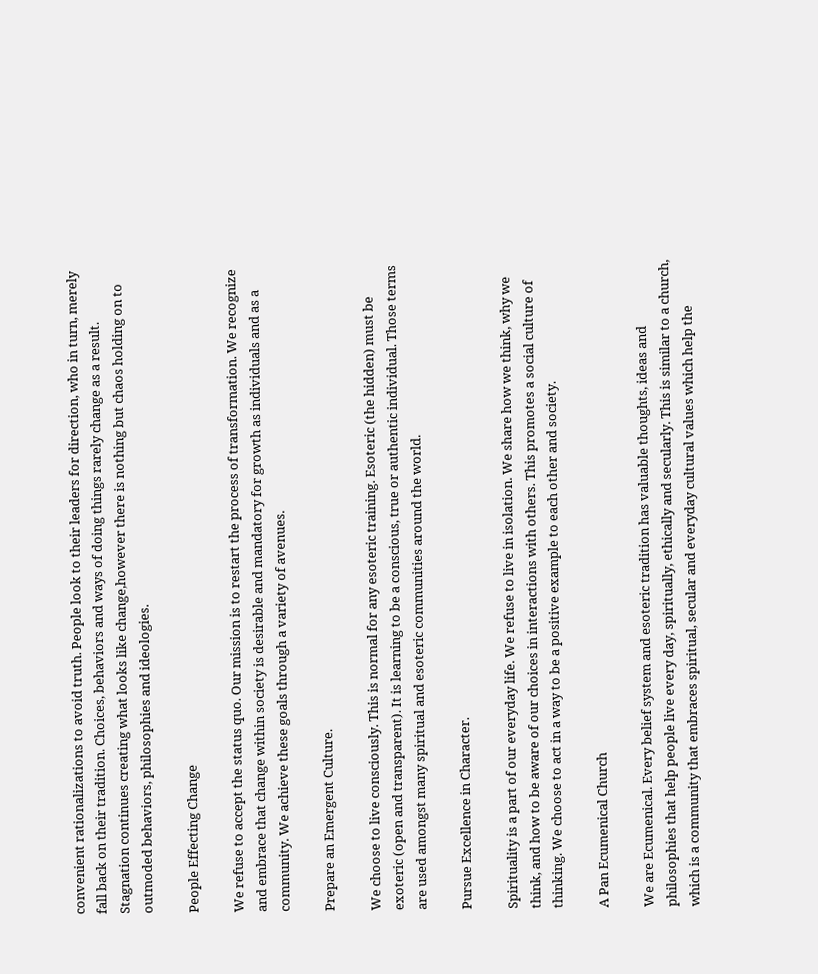convenient rationalizations to avoid truth. People look to their leaders for direction, who in turn, merely fall back on their tradition. Choices, behaviors and ways of doing things rarely change as a result. Stagnation continues creating what looks like change,however there is nothing but chaos holding on to outmoded behaviors, philosophies and ideologies.

People Effecting Change

We refuse to accept the status quo. Our mission is to restart the process of transformation. We recognize and embrace that change within society is desirable and mandatory for growth as individuals and as a community. We achieve these goals through a variety of avenues.

Prepare an Emergent Culture.

We choose to live consciously. This is normal for any esoteric training. Esoteric (the hidden) must be exoteric (open and transparent). It is learning to be a conscious, true or authentic individual. Those terms are used amongst many spiritual and esoteric communities around the world.

Pursue Excellence in Character.

Spirituality is a part of our everyday life. We refuse to live in isolation. We share how we think, why we think, and how to be aware of our choices in interactions with others. This promotes a social culture of thinking. We choose to act in a way to be a positive example to each other and society.

A Pan Ecumenical Church

We are Ecumenical. Every belief system and esoteric tradition has valuable thoughts, ideas and philosophies that help people live every day, spiritually, ethically and secularly. This is similar to a church, which is a community that embraces spiritual, secular and everyday cultural values which help the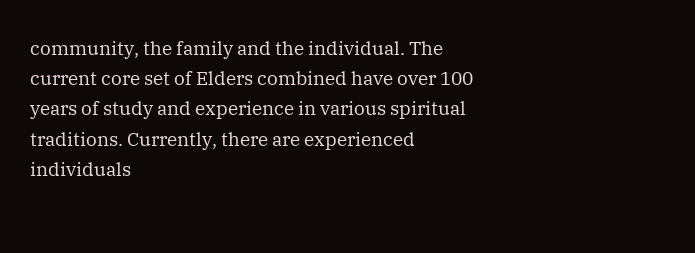community, the family and the individual. The current core set of Elders combined have over 100 years of study and experience in various spiritual traditions. Currently, there are experienced individuals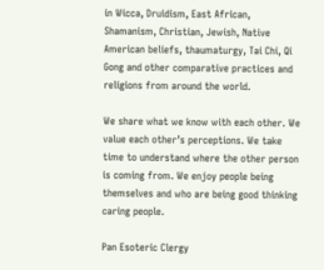in Wicca, Druidism, East African, Shamanism, Christian, Jewish, Native American beliefs, thaumaturgy, Tai Chi, Qi Gong and other comparative practices and religions from around the world.

We share what we know with each other. We value each other’s perceptions. We take time to understand where the other person is coming from. We enjoy people being themselves and who are being good thinking caring people.

Pan Esoteric Clergy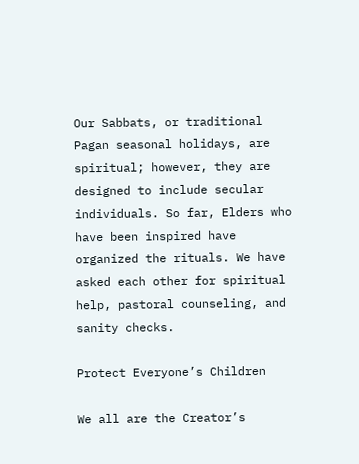Our Sabbats, or traditional Pagan seasonal holidays, are spiritual; however, they are designed to include secular individuals. So far, Elders who have been inspired have organized the rituals. We have asked each other for spiritual help, pastoral counseling, and sanity checks.

Protect Everyone’s Children

We all are the Creator’s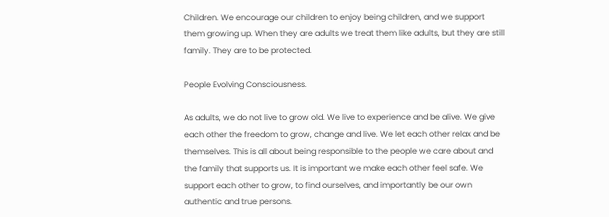Children. We encourage our children to enjoy being children, and we support them growing up. When they are adults we treat them like adults, but they are still family. They are to be protected.

People Evolving Consciousness.

As adults, we do not live to grow old. We live to experience and be alive. We give each other the freedom to grow, change and live. We let each other relax and be themselves. This is all about being responsible to the people we care about and the family that supports us. It is important we make each other feel safe. We support each other to grow, to find ourselves, and importantly be our own authentic and true persons.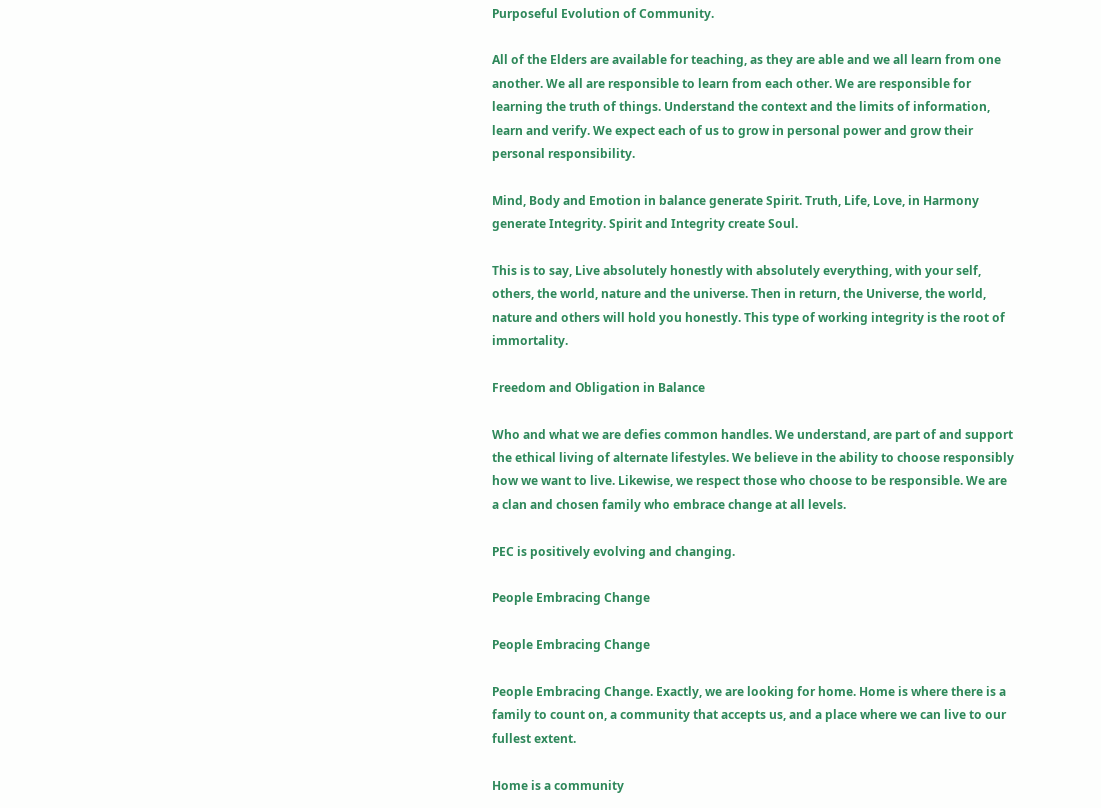Purposeful Evolution of Community.

All of the Elders are available for teaching, as they are able and we all learn from one another. We all are responsible to learn from each other. We are responsible for learning the truth of things. Understand the context and the limits of information, learn and verify. We expect each of us to grow in personal power and grow their personal responsibility.

Mind, Body and Emotion in balance generate Spirit. Truth, Life, Love, in Harmony generate Integrity. Spirit and Integrity create Soul.

This is to say, Live absolutely honestly with absolutely everything, with your self, others, the world, nature and the universe. Then in return, the Universe, the world, nature and others will hold you honestly. This type of working integrity is the root of immortality.

Freedom and Obligation in Balance

Who and what we are defies common handles. We understand, are part of and support the ethical living of alternate lifestyles. We believe in the ability to choose responsibly how we want to live. Likewise, we respect those who choose to be responsible. We are a clan and chosen family who embrace change at all levels.

PEC is positively evolving and changing.

People Embracing Change

People Embracing Change

People Embracing Change. Exactly, we are looking for home. Home is where there is a family to count on, a community that accepts us, and a place where we can live to our fullest extent.

Home is a community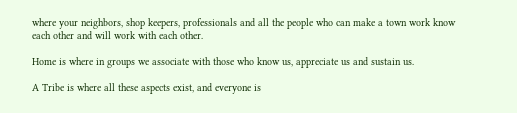where your neighbors, shop keepers, professionals and all the people who can make a town work know each other and will work with each other.

Home is where in groups we associate with those who know us, appreciate us and sustain us.

A Tribe is where all these aspects exist, and everyone is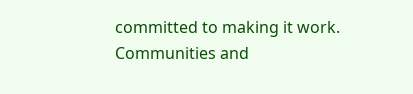committed to making it work. Communities and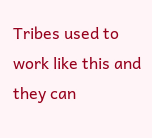Tribes used to work like this and they can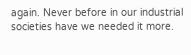again. Never before in our industrial societies have we needed it more.